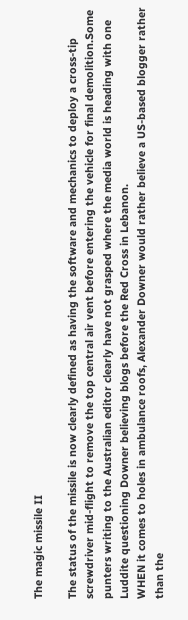The magic missile II

The status of the missile is now clearly defined as having the software and mechanics to deploy a cross-tip screwdriver mid-flight to remove the top central air vent before entering the vehicle for final demolition.Some punters writing to the Australian editor clearly have not grasped where the media world is heading with one Luddite questioning Downer believing blogs before the Red Cross in Lebanon.
WHEN it comes to holes in ambulance roofs, Alexander Downer would rather believe a US-based blogger rather than the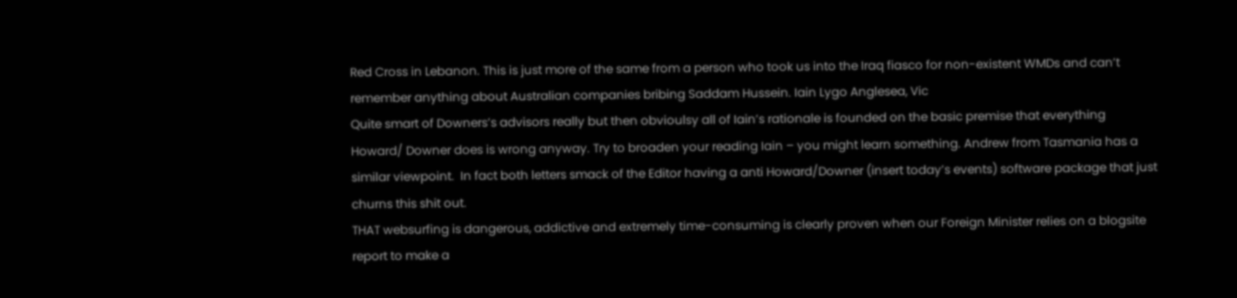Red Cross in Lebanon. This is just more of the same from a person who took us into the Iraq fiasco for non-existent WMDs and can’t remember anything about Australian companies bribing Saddam Hussein. Iain Lygo Anglesea, Vic
Quite smart of Downers’s advisors really but then obvioulsy all of Iain’s rationale is founded on the basic premise that everything Howard/ Downer does is wrong anyway. Try to broaden your reading Iain – you might learn something. Andrew from Tasmania has a similar viewpoint.  In fact both letters smack of the Editor having a anti Howard/Downer (insert today’s events) software package that just churns this shit out.
THAT websurfing is dangerous, addictive and extremely time-consuming is clearly proven when our Foreign Minister relies on a blogsite report to make a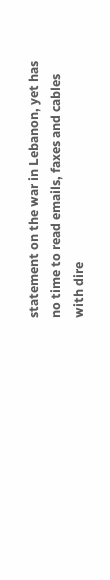statement on the war in Lebanon, yet has no time to read emails, faxes and cables with dire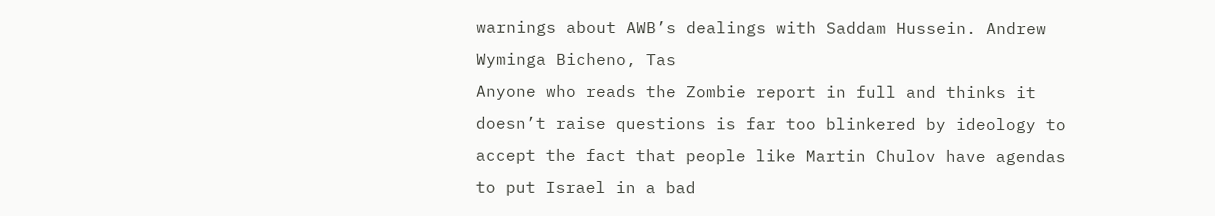warnings about AWB’s dealings with Saddam Hussein. Andrew Wyminga Bicheno, Tas
Anyone who reads the Zombie report in full and thinks it doesn’t raise questions is far too blinkered by ideology to accept the fact that people like Martin Chulov have agendas to put Israel in a bad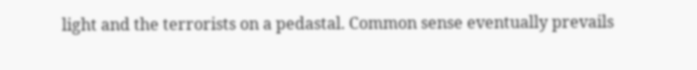light and the terrorists on a pedastal. Common sense eventually prevails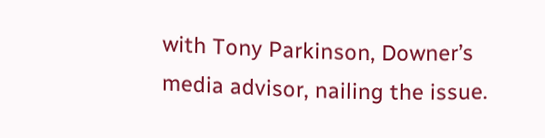with Tony Parkinson, Downer’s media advisor, nailing the issue.